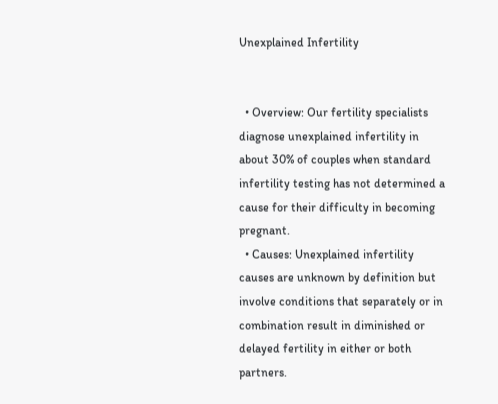Unexplained Infertility


  • Overview: Our fertility specialists diagnose unexplained infertility in about 30% of couples when standard infertility testing has not determined a cause for their difficulty in becoming pregnant.
  • Causes: Unexplained infertility causes are unknown by definition but involve conditions that separately or in combination result in diminished or delayed fertility in either or both partners.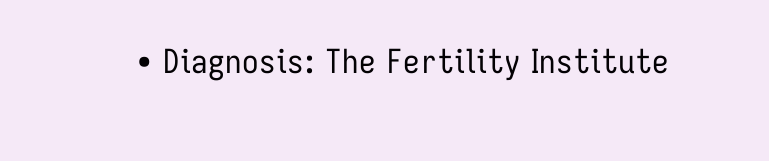• Diagnosis: The Fertility Institute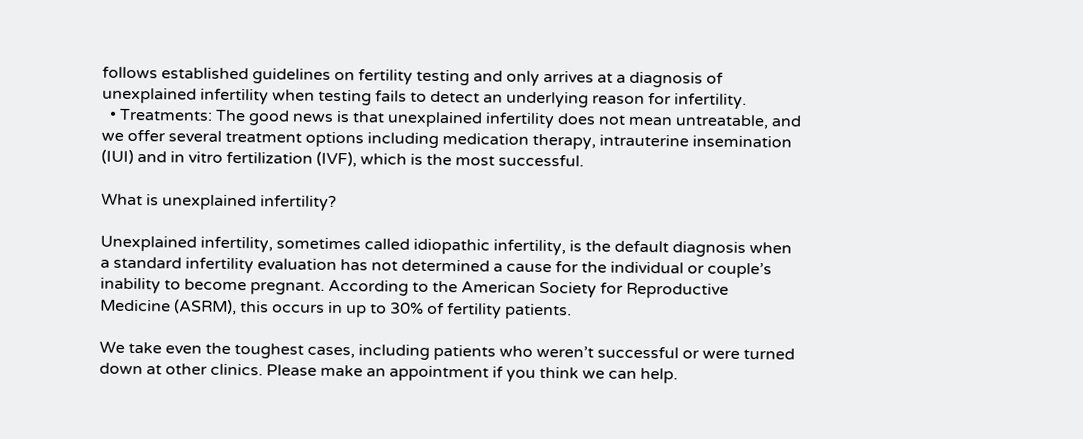follows established guidelines on fertility testing and only arrives at a diagnosis of unexplained infertility when testing fails to detect an underlying reason for infertility.
  • Treatments: The good news is that unexplained infertility does not mean untreatable, and we offer several treatment options including medication therapy, intrauterine insemination (IUI) and in vitro fertilization (IVF), which is the most successful.

What is unexplained infertility?

Unexplained infertility, sometimes called idiopathic infertility, is the default diagnosis when a standard infertility evaluation has not determined a cause for the individual or couple’s inability to become pregnant. According to the American Society for Reproductive Medicine (ASRM), this occurs in up to 30% of fertility patients.

We take even the toughest cases, including patients who weren’t successful or were turned down at other clinics. Please make an appointment if you think we can help.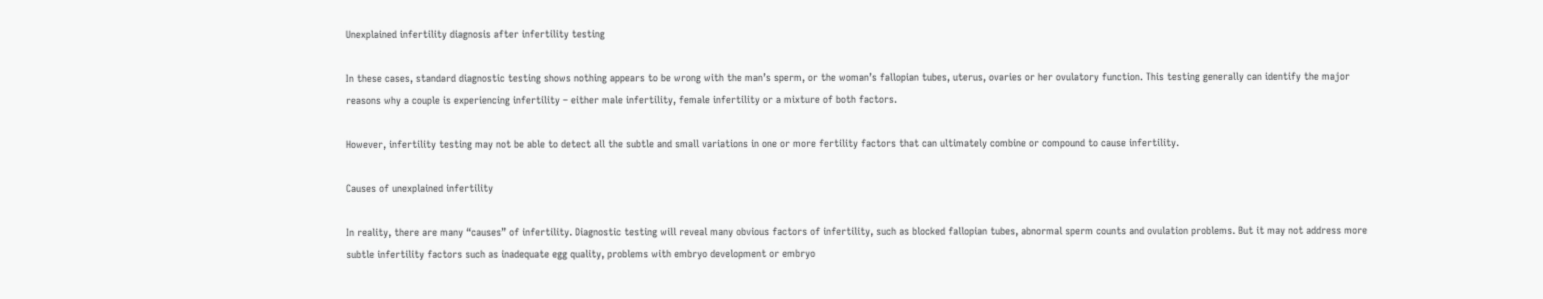Unexplained infertility diagnosis after infertility testing

In these cases, standard diagnostic testing shows nothing appears to be wrong with the man’s sperm, or the woman’s fallopian tubes, uterus, ovaries or her ovulatory function. This testing generally can identify the major reasons why a couple is experiencing infertility – either male infertility, female infertility or a mixture of both factors.

However, infertility testing may not be able to detect all the subtle and small variations in one or more fertility factors that can ultimately combine or compound to cause infertility.

Causes of unexplained infertility

In reality, there are many “causes” of infertility. Diagnostic testing will reveal many obvious factors of infertility, such as blocked fallopian tubes, abnormal sperm counts and ovulation problems. But it may not address more subtle infertility factors such as inadequate egg quality, problems with embryo development or embryo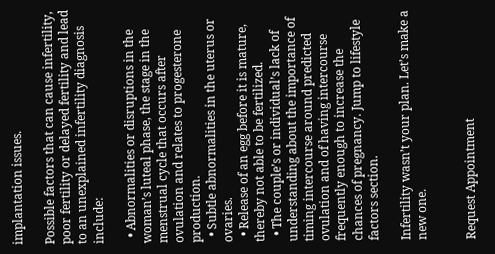implantation issues.

Possible factors that can cause infertility, poor fertility or delayed fertility and lead to an unexplained infertility diagnosis include:

  • Abnormalities or disruptions in the woman’s luteal phase, the stage in the menstrual cycle that occurs after ovulation and relates to progesterone production.
  • Subtle abnormalities in the uterus or ovaries.
  • Release of an egg before it is mature, thereby not able to be fertilized.
  • The couple’s or individual’s lack of understanding about the importance of timing intercourse around predicted ovulation and of having intercourse frequently enough to increase the chances of pregnancy. Jump to lifestyle factors section.

Infertility wasn’t your plan. Let’s make a new one.


Request Appointment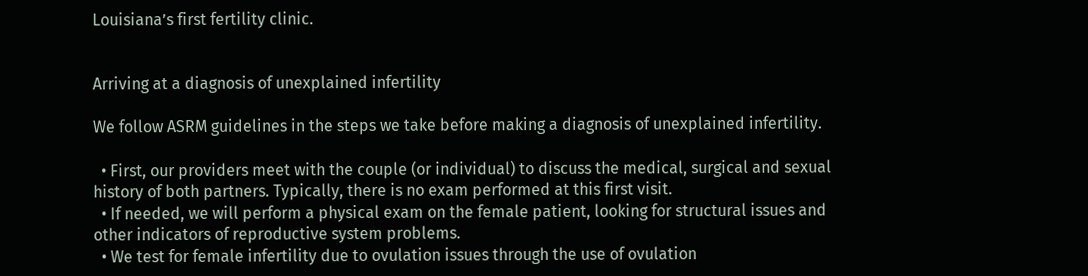Louisiana’s first fertility clinic.


Arriving at a diagnosis of unexplained infertility

We follow ASRM guidelines in the steps we take before making a diagnosis of unexplained infertility.

  • First, our providers meet with the couple (or individual) to discuss the medical, surgical and sexual history of both partners. Typically, there is no exam performed at this first visit.
  • If needed, we will perform a physical exam on the female patient, looking for structural issues and other indicators of reproductive system problems.
  • We test for female infertility due to ovulation issues through the use of ovulation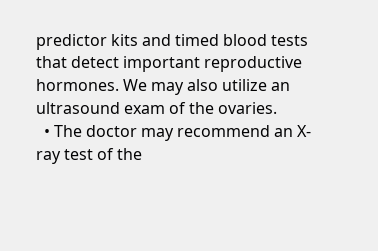predictor kits and timed blood tests that detect important reproductive hormones. We may also utilize an ultrasound exam of the ovaries.
  • The doctor may recommend an X-ray test of the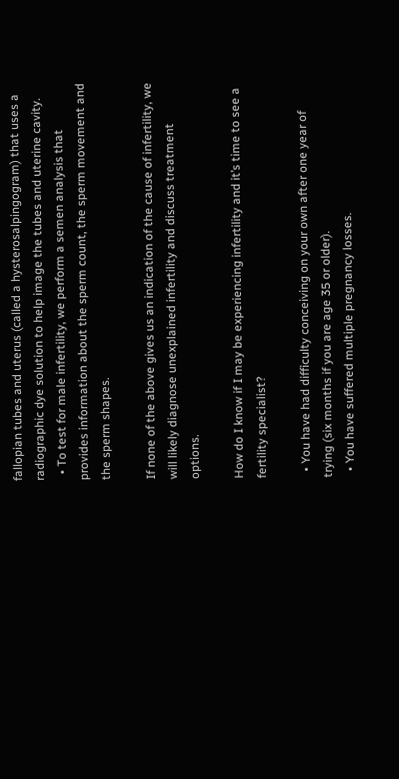fallopian tubes and uterus (called a hysterosalpingogram) that uses a radiographic dye solution to help image the tubes and uterine cavity.
  • To test for male infertility, we perform a semen analysis that provides information about the sperm count, the sperm movement and the sperm shapes.

If none of the above gives us an indication of the cause of infertility, we will likely diagnose unexplained infertility and discuss treatment options.

How do I know if I may be experiencing infertility and it’s time to see a fertility specialist?

  • You have had difficulty conceiving on your own after one year of trying (six months if you are age 35 or older).
  • You have suffered multiple pregnancy losses.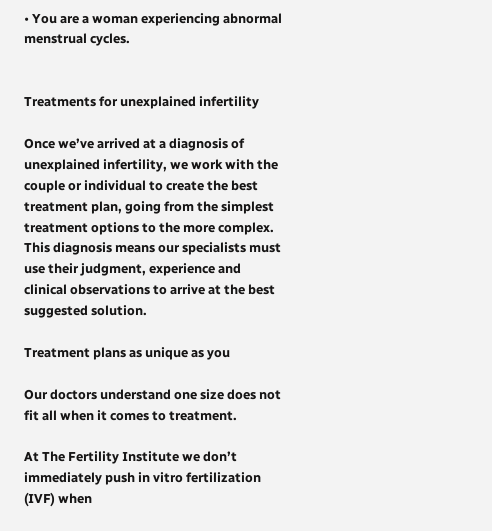• You are a woman experiencing abnormal menstrual cycles.


Treatments for unexplained infertility

Once we’ve arrived at a diagnosis of unexplained infertility, we work with the couple or individual to create the best treatment plan, going from the simplest treatment options to the more complex. This diagnosis means our specialists must use their judgment, experience and clinical observations to arrive at the best suggested solution.

Treatment plans as unique as you

Our doctors understand one size does not fit all when it comes to treatment.

At The Fertility Institute we don’t immediately push in vitro fertilization (IVF) when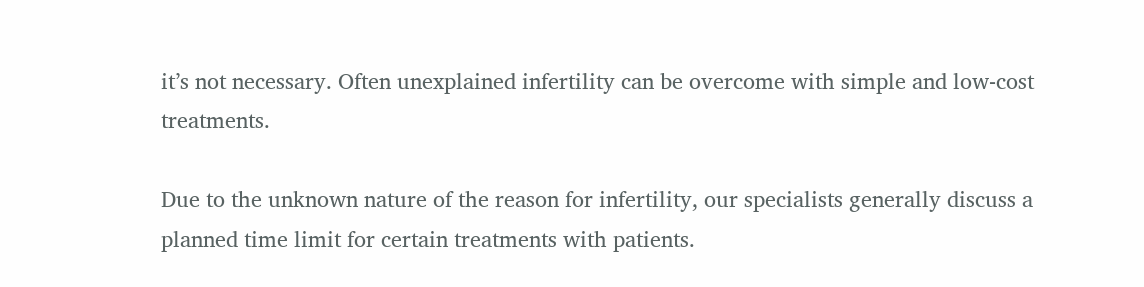it’s not necessary. Often unexplained infertility can be overcome with simple and low-cost treatments.

Due to the unknown nature of the reason for infertility, our specialists generally discuss a planned time limit for certain treatments with patients.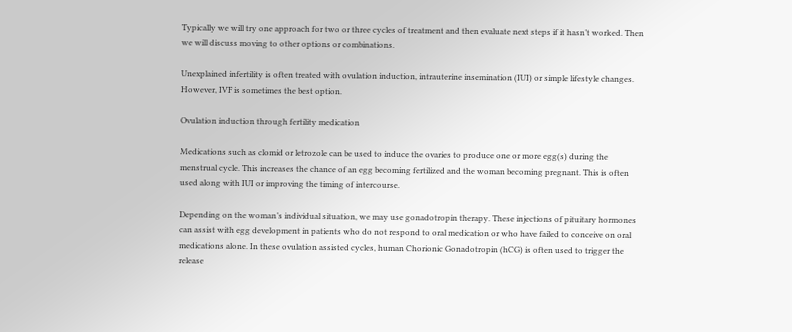Typically we will try one approach for two or three cycles of treatment and then evaluate next steps if it hasn’t worked. Then we will discuss moving to other options or combinations.

Unexplained infertility is often treated with ovulation induction, intrauterine insemination (IUI) or simple lifestyle changes. However, IVF is sometimes the best option.

Ovulation induction through fertility medication

Medications such as clomid or letrozole can be used to induce the ovaries to produce one or more egg(s) during the menstrual cycle. This increases the chance of an egg becoming fertilized and the woman becoming pregnant. This is often used along with IUI or improving the timing of intercourse.

Depending on the woman’s individual situation, we may use gonadotropin therapy. These injections of pituitary hormones can assist with egg development in patients who do not respond to oral medication or who have failed to conceive on oral medications alone. In these ovulation assisted cycles, human Chorionic Gonadotropin (hCG) is often used to trigger the release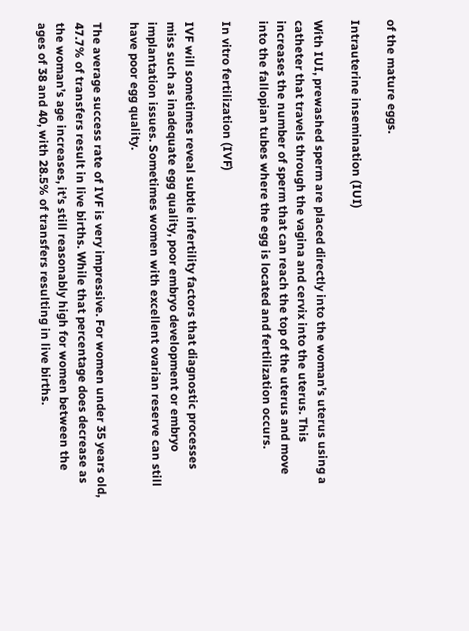of the mature eggs.

Intrauterine insemination (IUI)

With IUI, prewashed sperm are placed directly into the woman’s uterus using a catheter that travels through the vagina and cervix into the uterus. This increases the number of sperm that can reach the top of the uterus and move into the fallopian tubes where the egg is located and fertilization occurs.

In vitro fertilization (IVF)

IVF will sometimes reveal subtle infertility factors that diagnostic processes miss such as inadequate egg quality, poor embryo development or embryo implantation issues. Sometimes women with excellent ovarian reserve can still have poor egg quality.

The average success rate of IVF is very impressive. For women under 35 years old, 47.7% of transfers result in live births. While that percentage does decrease as the woman’s age increases, it’s still reasonably high for women between the ages of 38 and 40, with 28.5% of transfers resulting in live births.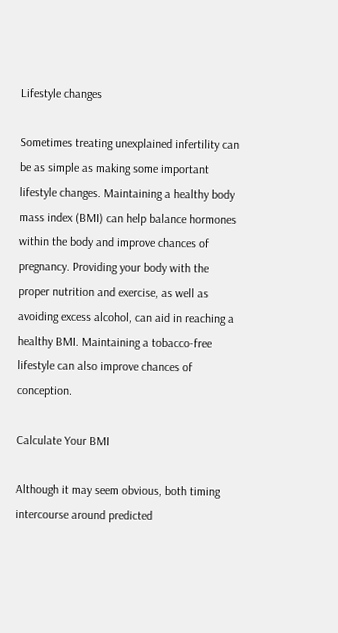Lifestyle changes

Sometimes treating unexplained infertility can be as simple as making some important lifestyle changes. Maintaining a healthy body mass index (BMI) can help balance hormones within the body and improve chances of pregnancy. Providing your body with the proper nutrition and exercise, as well as avoiding excess alcohol, can aid in reaching a healthy BMI. Maintaining a tobacco-free lifestyle can also improve chances of conception.

Calculate Your BMI

Although it may seem obvious, both timing intercourse around predicted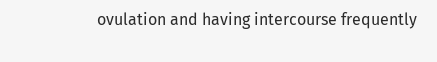ovulation and having intercourse frequently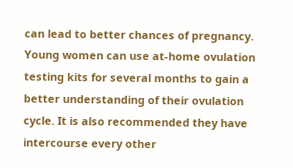can lead to better chances of pregnancy. Young women can use at-home ovulation testing kits for several months to gain a better understanding of their ovulation cycle. It is also recommended they have intercourse every other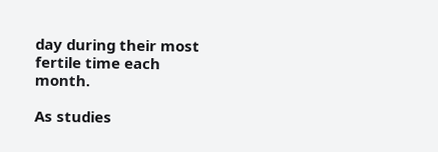day during their most fertile time each month.

As studies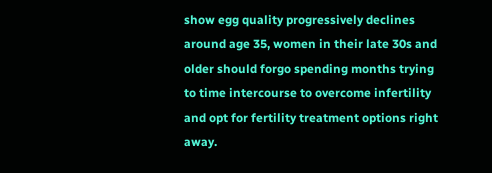show egg quality progressively declines around age 35, women in their late 30s and older should forgo spending months trying to time intercourse to overcome infertility and opt for fertility treatment options right away.